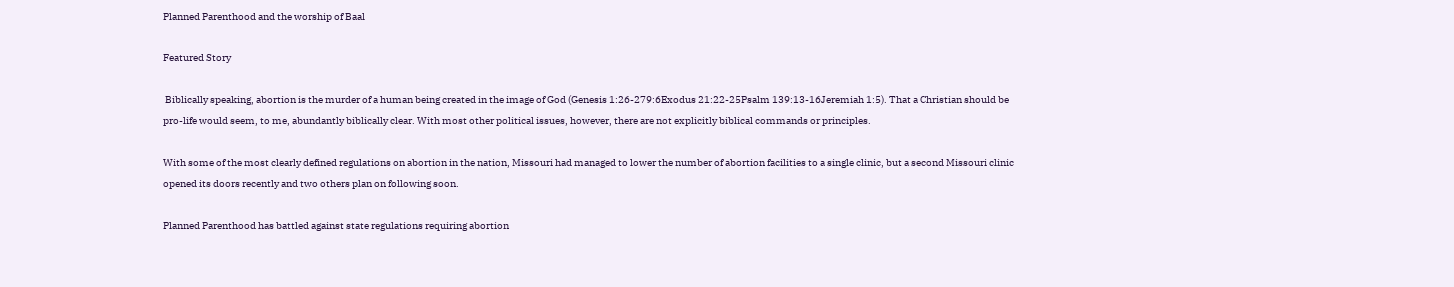Planned Parenthood and the worship of Baal

Featured Story

 Biblically speaking, abortion is the murder of a human being created in the image of God (Genesis 1:26-279:6Exodus 21:22-25Psalm 139:13-16Jeremiah 1:5). That a Christian should be pro-life would seem, to me, abundantly biblically clear. With most other political issues, however, there are not explicitly biblical commands or principles.

With some of the most clearly defined regulations on abortion in the nation, Missouri had managed to lower the number of abortion facilities to a single clinic, but a second Missouri clinic opened its doors recently and two others plan on following soon.

Planned Parenthood has battled against state regulations requiring abortion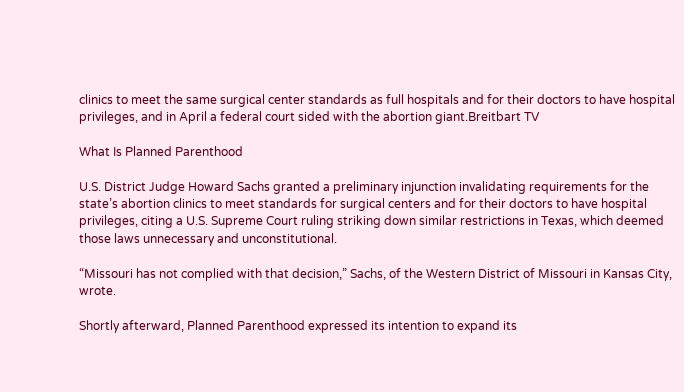clinics to meet the same surgical center standards as full hospitals and for their doctors to have hospital privileges, and in April a federal court sided with the abortion giant.Breitbart TV

What Is Planned Parenthood

U.S. District Judge Howard Sachs granted a preliminary injunction invalidating requirements for the state’s abortion clinics to meet standards for surgical centers and for their doctors to have hospital privileges, citing a U.S. Supreme Court ruling striking down similar restrictions in Texas, which deemed those laws unnecessary and unconstitutional.

“Missouri has not complied with that decision,” Sachs, of the Western District of Missouri in Kansas City, wrote.

Shortly afterward, Planned Parenthood expressed its intention to expand its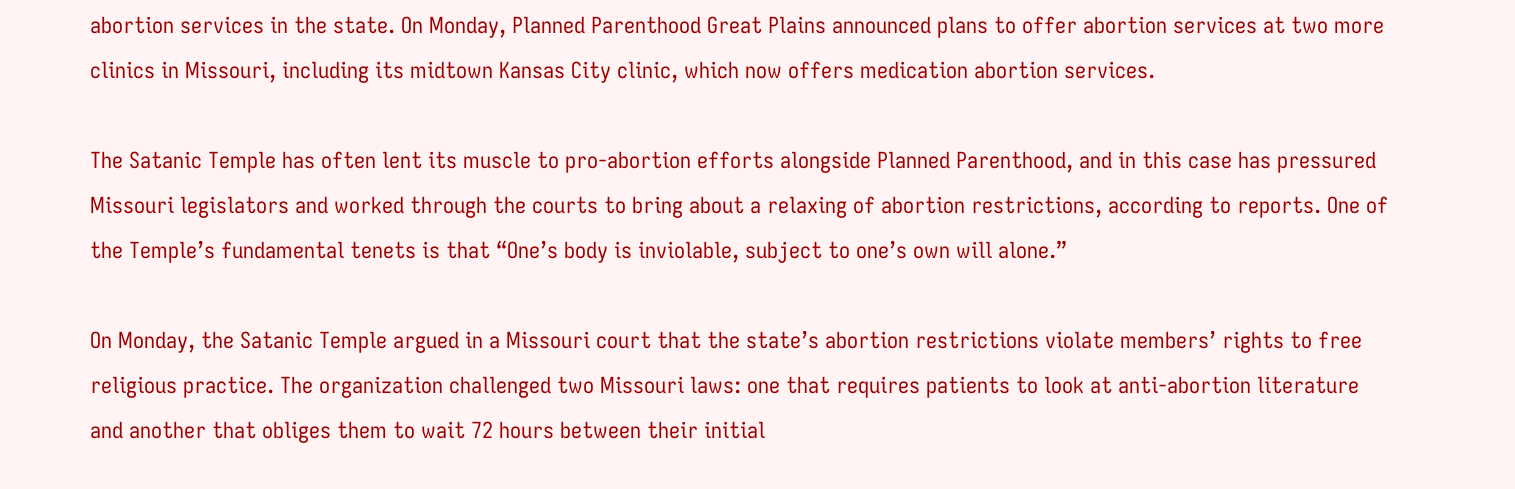abortion services in the state. On Monday, Planned Parenthood Great Plains announced plans to offer abortion services at two more clinics in Missouri, including its midtown Kansas City clinic, which now offers medication abortion services.

The Satanic Temple has often lent its muscle to pro-abortion efforts alongside Planned Parenthood, and in this case has pressured Missouri legislators and worked through the courts to bring about a relaxing of abortion restrictions, according to reports. One of the Temple’s fundamental tenets is that “One’s body is inviolable, subject to one’s own will alone.”

On Monday, the Satanic Temple argued in a Missouri court that the state’s abortion restrictions violate members’ rights to free religious practice. The organization challenged two Missouri laws: one that requires patients to look at anti-abortion literature and another that obliges them to wait 72 hours between their initial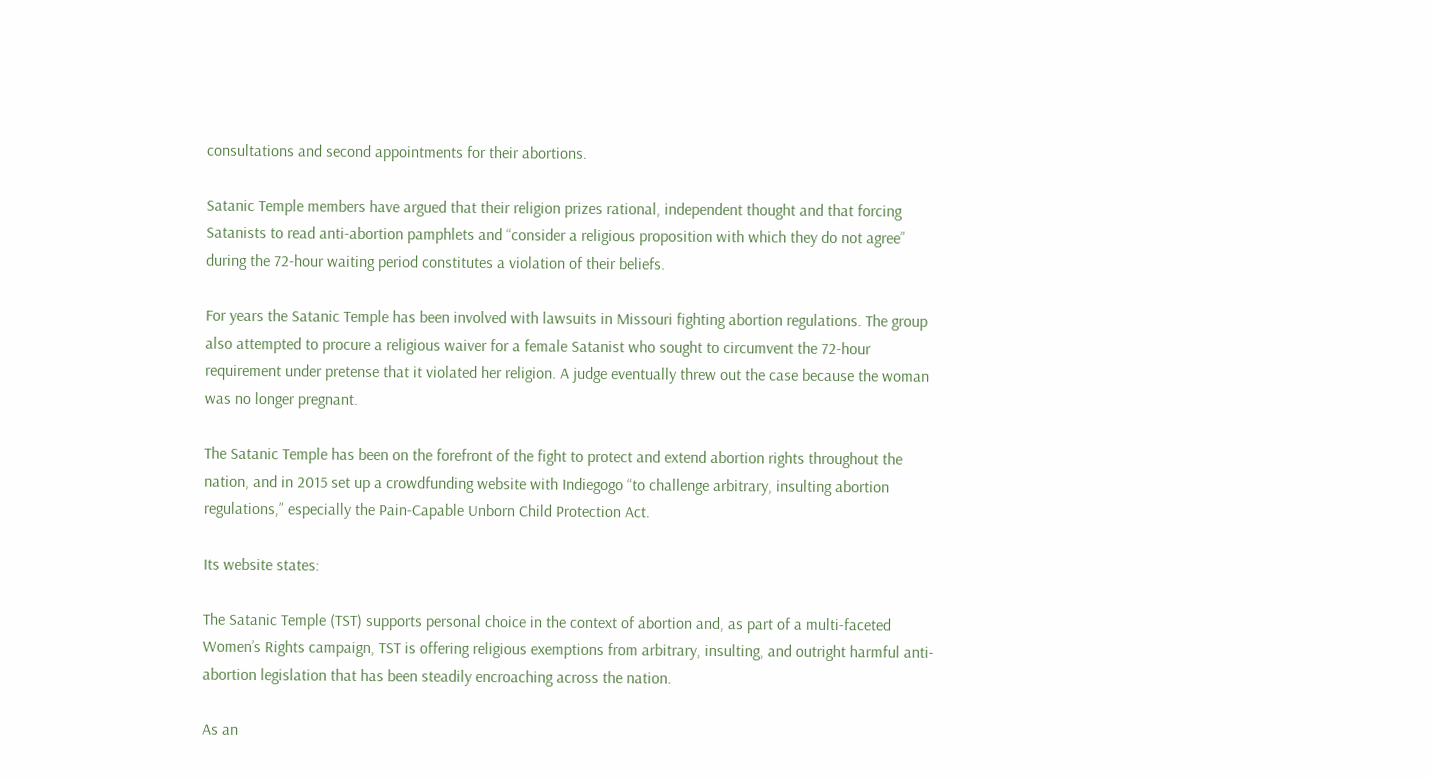consultations and second appointments for their abortions.

Satanic Temple members have argued that their religion prizes rational, independent thought and that forcing Satanists to read anti-abortion pamphlets and “consider a religious proposition with which they do not agree” during the 72-hour waiting period constitutes a violation of their beliefs.

For years the Satanic Temple has been involved with lawsuits in Missouri fighting abortion regulations. The group also attempted to procure a religious waiver for a female Satanist who sought to circumvent the 72-hour requirement under pretense that it violated her religion. A judge eventually threw out the case because the woman was no longer pregnant.

The Satanic Temple has been on the forefront of the fight to protect and extend abortion rights throughout the nation, and in 2015 set up a crowdfunding website with Indiegogo “to challenge arbitrary, insulting abortion regulations,” especially the Pain-Capable Unborn Child Protection Act.

Its website states:

The Satanic Temple (TST) supports personal choice in the context of abortion and, as part of a multi-faceted Women’s Rights campaign, TST is offering religious exemptions from arbitrary, insulting, and outright harmful anti-abortion legislation that has been steadily encroaching across the nation.

As an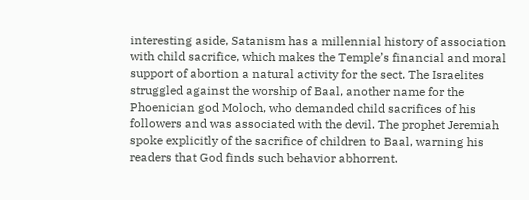interesting aside, Satanism has a millennial history of association with child sacrifice, which makes the Temple’s financial and moral support of abortion a natural activity for the sect. The Israelites struggled against the worship of Baal, another name for the Phoenician god Moloch, who demanded child sacrifices of his followers and was associated with the devil. The prophet Jeremiah spoke explicitly of the sacrifice of children to Baal, warning his readers that God finds such behavior abhorrent.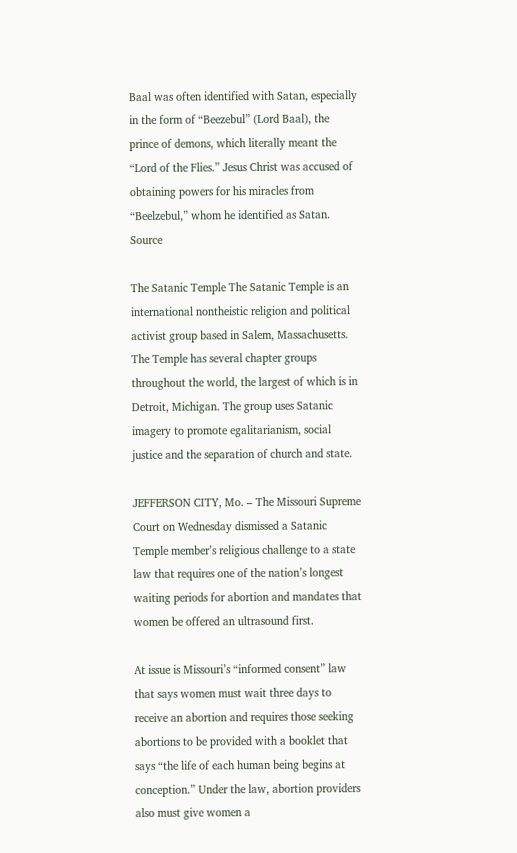Baal was often identified with Satan, especially in the form of “Beezebul” (Lord Baal), the prince of demons, which literally meant the “Lord of the Flies.” Jesus Christ was accused of obtaining powers for his miracles from “Beelzebul,” whom he identified as Satan. Source

The Satanic Temple The Satanic Temple is an international nontheistic religion and political activist group based in Salem, Massachusetts. The Temple has several chapter groups throughout the world, the largest of which is in Detroit, Michigan. The group uses Satanic imagery to promote egalitarianism, social justice and the separation of church and state.

JEFFERSON CITY, Mo. – The Missouri Supreme Court on Wednesday dismissed a Satanic Temple member’s religious challenge to a state law that requires one of the nation’s longest waiting periods for abortion and mandates that women be offered an ultrasound first.

At issue is Missouri’s “informed consent” law that says women must wait three days to receive an abortion and requires those seeking abortions to be provided with a booklet that says “the life of each human being begins at conception.” Under the law, abortion providers also must give women a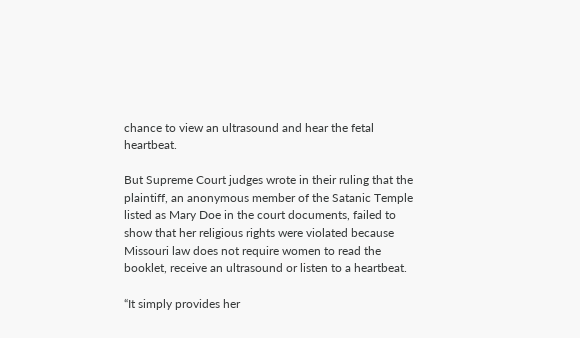chance to view an ultrasound and hear the fetal heartbeat.

But Supreme Court judges wrote in their ruling that the plaintiff, an anonymous member of the Satanic Temple listed as Mary Doe in the court documents, failed to show that her religious rights were violated because Missouri law does not require women to read the booklet, receive an ultrasound or listen to a heartbeat.

“It simply provides her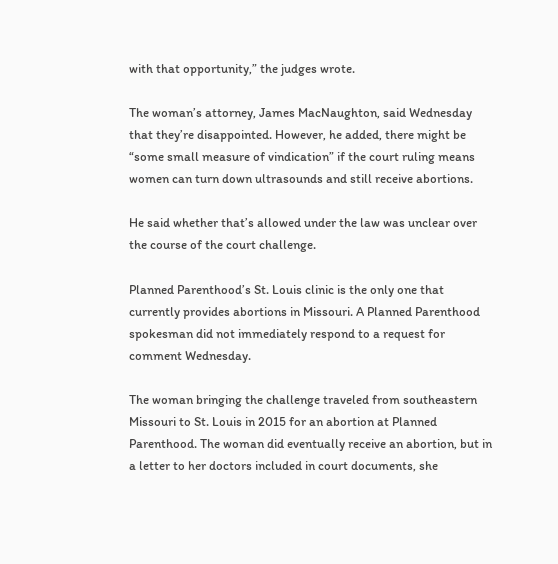with that opportunity,” the judges wrote.

The woman’s attorney, James MacNaughton, said Wednesday that they’re disappointed. However, he added, there might be “some small measure of vindication” if the court ruling means women can turn down ultrasounds and still receive abortions.

He said whether that’s allowed under the law was unclear over the course of the court challenge.

Planned Parenthood’s St. Louis clinic is the only one that currently provides abortions in Missouri. A Planned Parenthood spokesman did not immediately respond to a request for comment Wednesday.

The woman bringing the challenge traveled from southeastern Missouri to St. Louis in 2015 for an abortion at Planned Parenthood. The woman did eventually receive an abortion, but in a letter to her doctors included in court documents, she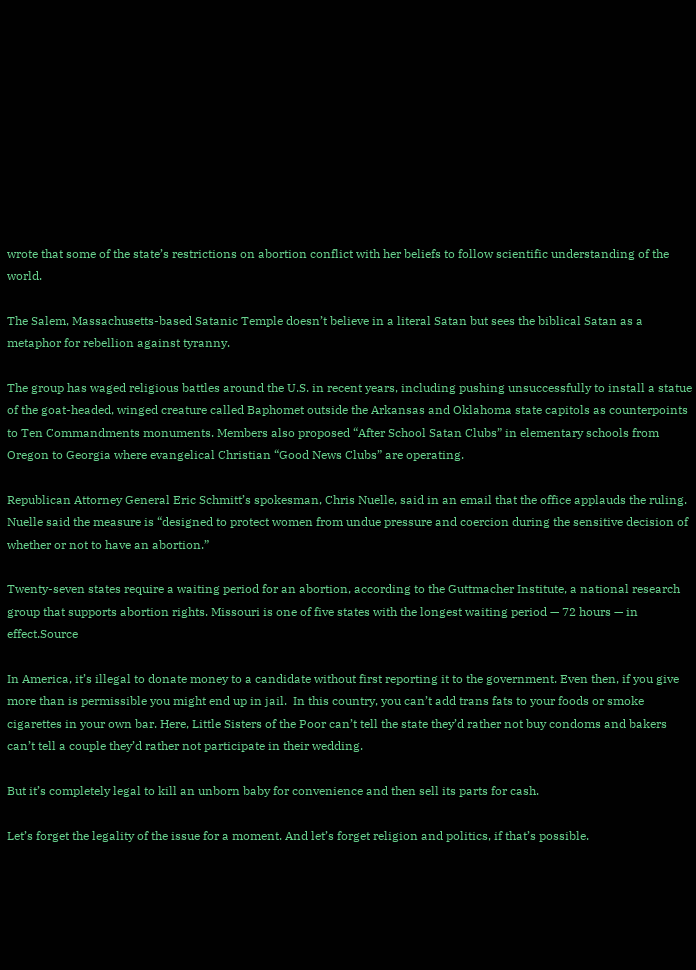wrote that some of the state’s restrictions on abortion conflict with her beliefs to follow scientific understanding of the world.

The Salem, Massachusetts-based Satanic Temple doesn’t believe in a literal Satan but sees the biblical Satan as a metaphor for rebellion against tyranny.

The group has waged religious battles around the U.S. in recent years, including pushing unsuccessfully to install a statue of the goat-headed, winged creature called Baphomet outside the Arkansas and Oklahoma state capitols as counterpoints to Ten Commandments monuments. Members also proposed “After School Satan Clubs” in elementary schools from Oregon to Georgia where evangelical Christian “Good News Clubs” are operating.

Republican Attorney General Eric Schmitt’s spokesman, Chris Nuelle, said in an email that the office applauds the ruling. Nuelle said the measure is “designed to protect women from undue pressure and coercion during the sensitive decision of whether or not to have an abortion.”

Twenty-seven states require a waiting period for an abortion, according to the Guttmacher Institute, a national research group that supports abortion rights. Missouri is one of five states with the longest waiting period — 72 hours — in effect.Source

In America, it’s illegal to donate money to a candidate without first reporting it to the government. Even then, if you give more than is permissible you might end up in jail.  In this country, you can’t add trans fats to your foods or smoke cigarettes in your own bar. Here, Little Sisters of the Poor can’t tell the state they’d rather not buy condoms and bakers can’t tell a couple they’d rather not participate in their wedding.

But it’s completely legal to kill an unborn baby for convenience and then sell its parts for cash.

Let’s forget the legality of the issue for a moment. And let’s forget religion and politics, if that’s possible.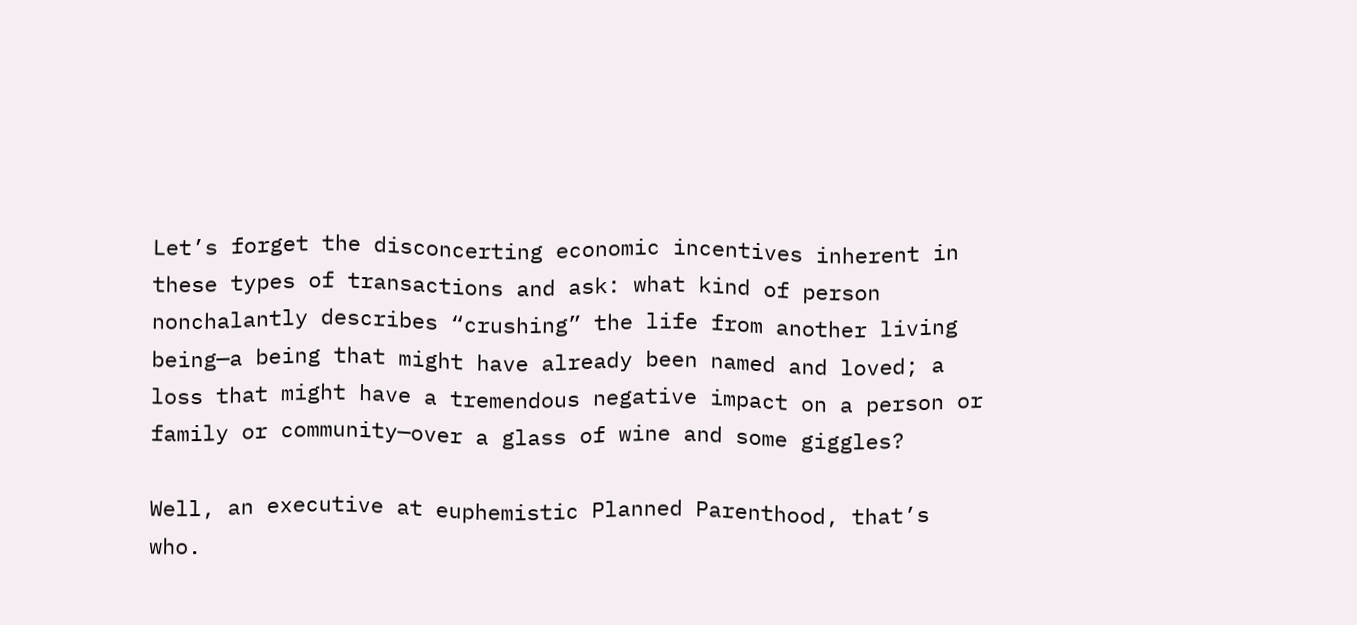Let’s forget the disconcerting economic incentives inherent in these types of transactions and ask: what kind of person nonchalantly describes “crushing” the life from another living being—a being that might have already been named and loved; a loss that might have a tremendous negative impact on a person or family or community—over a glass of wine and some giggles?

Well, an executive at euphemistic Planned Parenthood, that’s who.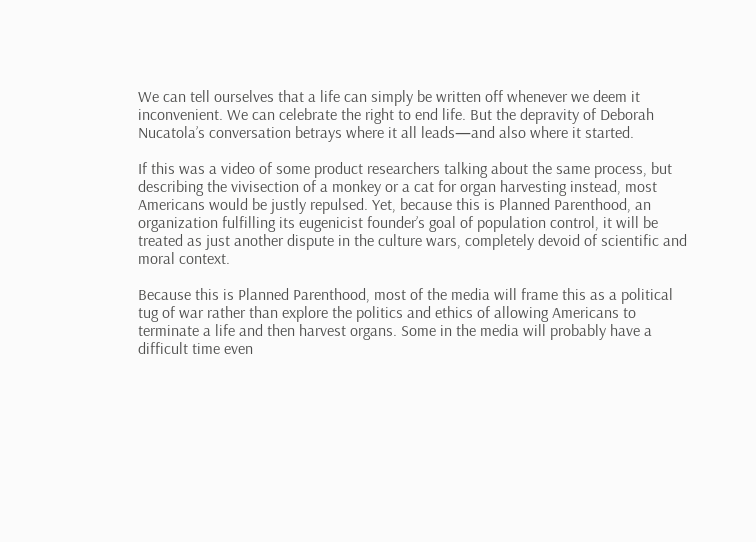We can tell ourselves that a life can simply be written off whenever we deem it inconvenient. We can celebrate the right to end life. But the depravity of Deborah Nucatola’s conversation betrays where it all leads—and also where it started.

If this was a video of some product researchers talking about the same process, but describing the vivisection of a monkey or a cat for organ harvesting instead, most Americans would be justly repulsed. Yet, because this is Planned Parenthood, an organization fulfilling its eugenicist founder’s goal of population control, it will be treated as just another dispute in the culture wars, completely devoid of scientific and moral context.

Because this is Planned Parenthood, most of the media will frame this as a political tug of war rather than explore the politics and ethics of allowing Americans to terminate a life and then harvest organs. Some in the media will probably have a difficult time even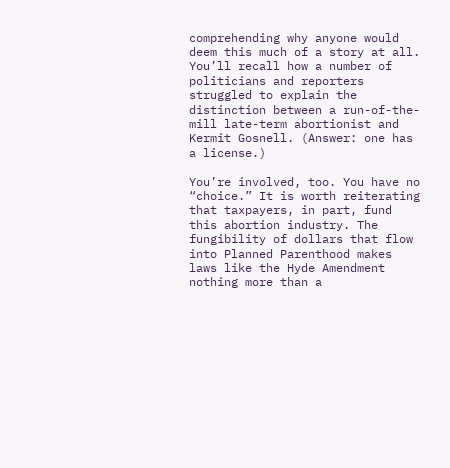comprehending why anyone would deem this much of a story at all. You’ll recall how a number of politicians and reporters struggled to explain the distinction between a run-of-the-mill late-term abortionist and Kermit Gosnell. (Answer: one has a license.)

You’re involved, too. You have no “choice.” It is worth reiterating that taxpayers, in part, fund this abortion industry. The fungibility of dollars that flow into Planned Parenthood makes laws like the Hyde Amendment nothing more than a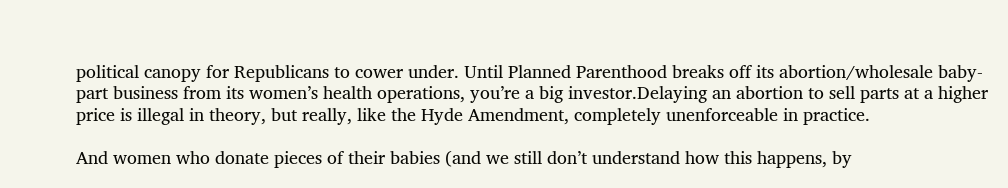political canopy for Republicans to cower under. Until Planned Parenthood breaks off its abortion/wholesale baby-part business from its women’s health operations, you’re a big investor.Delaying an abortion to sell parts at a higher price is illegal in theory, but really, like the Hyde Amendment, completely unenforceable in practice.

And women who donate pieces of their babies (and we still don’t understand how this happens, by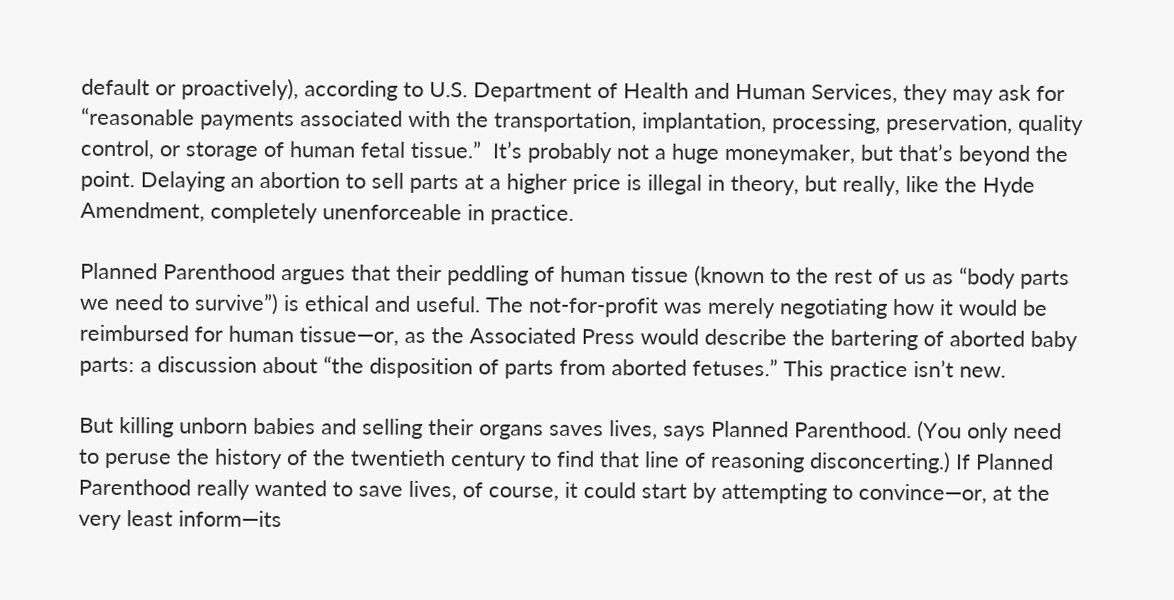default or proactively), according to U.S. Department of Health and Human Services, they may ask for “reasonable payments associated with the transportation, implantation, processing, preservation, quality control, or storage of human fetal tissue.”  It’s probably not a huge moneymaker, but that’s beyond the point. Delaying an abortion to sell parts at a higher price is illegal in theory, but really, like the Hyde Amendment, completely unenforceable in practice.

Planned Parenthood argues that their peddling of human tissue (known to the rest of us as “body parts we need to survive”) is ethical and useful. The not-for-profit was merely negotiating how it would be reimbursed for human tissue—or, as the Associated Press would describe the bartering of aborted baby parts: a discussion about “the disposition of parts from aborted fetuses.” This practice isn’t new.

But killing unborn babies and selling their organs saves lives, says Planned Parenthood. (You only need to peruse the history of the twentieth century to find that line of reasoning disconcerting.) If Planned Parenthood really wanted to save lives, of course, it could start by attempting to convince—or, at the very least inform—its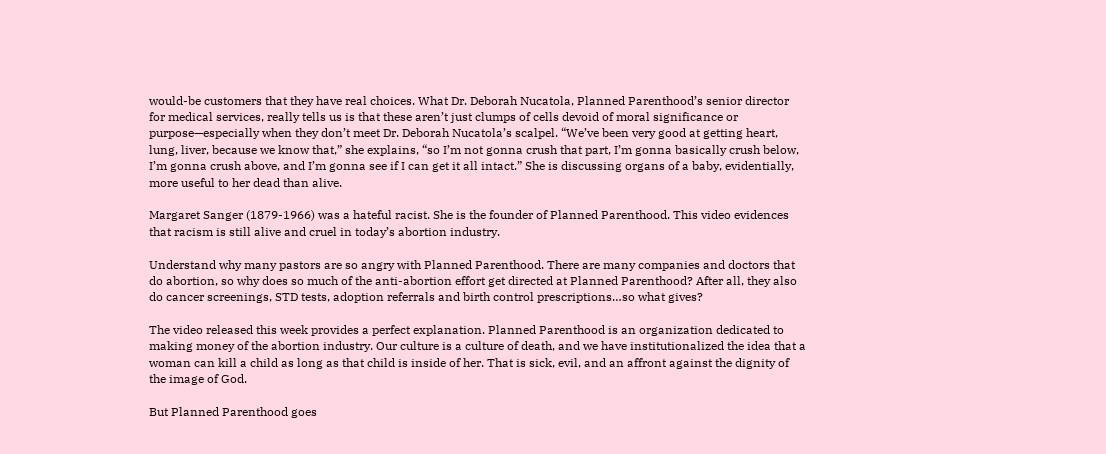would-be customers that they have real choices. What Dr. Deborah Nucatola, Planned Parenthood’s senior director for medical services, really tells us is that these aren’t just clumps of cells devoid of moral significance or purpose—especially when they don’t meet Dr. Deborah Nucatola’s scalpel. “We’ve been very good at getting heart, lung, liver, because we know that,” she explains, “so I’m not gonna crush that part, I’m gonna basically crush below, I’m gonna crush above, and I’m gonna see if I can get it all intact.” She is discussing organs of a baby, evidentially, more useful to her dead than alive.

Margaret Sanger (1879-1966) was a hateful racist. She is the founder of Planned Parenthood. This video evidences that racism is still alive and cruel in today’s abortion industry.

Understand why many pastors are so angry with Planned Parenthood. There are many companies and doctors that do abortion, so why does so much of the anti-abortion effort get directed at Planned Parenthood? After all, they also do cancer screenings, STD tests, adoption referrals and birth control prescriptions…so what gives?

The video released this week provides a perfect explanation. Planned Parenthood is an organization dedicated to making money of the abortion industry. Our culture is a culture of death, and we have institutionalized the idea that a woman can kill a child as long as that child is inside of her. That is sick, evil, and an affront against the dignity of the image of God.

But Planned Parenthood goes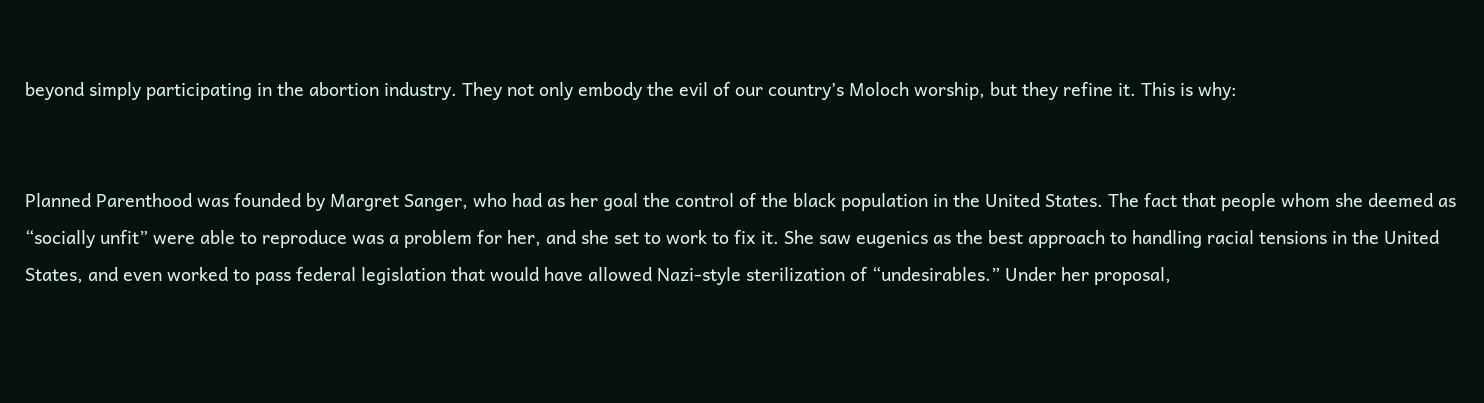beyond simply participating in the abortion industry. They not only embody the evil of our country’s Moloch worship, but they refine it. This is why:


Planned Parenthood was founded by Margret Sanger, who had as her goal the control of the black population in the United States. The fact that people whom she deemed as “socially unfit” were able to reproduce was a problem for her, and she set to work to fix it. She saw eugenics as the best approach to handling racial tensions in the United States, and even worked to pass federal legislation that would have allowed Nazi-style sterilization of “undesirables.” Under her proposal,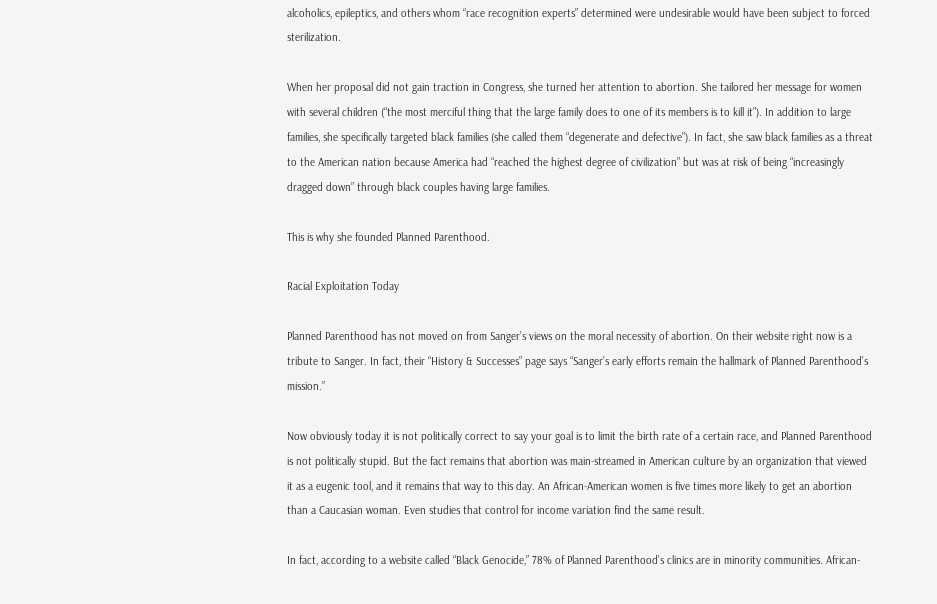alcoholics, epileptics, and others whom “race recognition experts” determined were undesirable would have been subject to forced sterilization.

When her proposal did not gain traction in Congress, she turned her attention to abortion. She tailored her message for women with several children (“the most merciful thing that the large family does to one of its members is to kill it”). In addition to large families, she specifically targeted black families (she called them “degenerate and defective”). In fact, she saw black families as a threat to the American nation because America had “reached the highest degree of civilization” but was at risk of being “increasingly dragged down” through black couples having large families.

This is why she founded Planned Parenthood.

Racial Exploitation Today

Planned Parenthood has not moved on from Sanger’s views on the moral necessity of abortion. On their website right now is a tribute to Sanger. In fact, their “History & Successes” page says “Sanger’s early efforts remain the hallmark of Planned Parenthood’s mission.”

Now obviously today it is not politically correct to say your goal is to limit the birth rate of a certain race, and Planned Parenthood is not politically stupid. But the fact remains that abortion was main-streamed in American culture by an organization that viewed it as a eugenic tool, and it remains that way to this day. An African-American women is five times more likely to get an abortion than a Caucasian woman. Even studies that control for income variation find the same result.

In fact, according to a website called “Black Genocide,” 78% of Planned Parenthood’s clinics are in minority communities. African-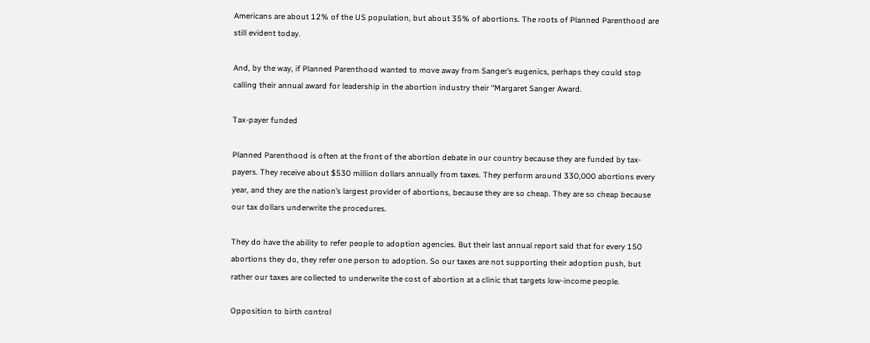Americans are about 12% of the US population, but about 35% of abortions. The roots of Planned Parenthood are still evident today.

And, by the way, if Planned Parenthood wanted to move away from Sanger’s eugenics, perhaps they could stop calling their annual award for leadership in the abortion industry their “Margaret Sanger Award.

Tax-payer funded

Planned Parenthood is often at the front of the abortion debate in our country because they are funded by tax-payers. They receive about $530 million dollars annually from taxes. They perform around 330,000 abortions every year, and they are the nation’s largest provider of abortions, because they are so cheap. They are so cheap because our tax dollars underwrite the procedures.

They do have the ability to refer people to adoption agencies. But their last annual report said that for every 150 abortions they do, they refer one person to adoption. So our taxes are not supporting their adoption push, but rather our taxes are collected to underwrite the cost of abortion at a clinic that targets low-income people.

Opposition to birth control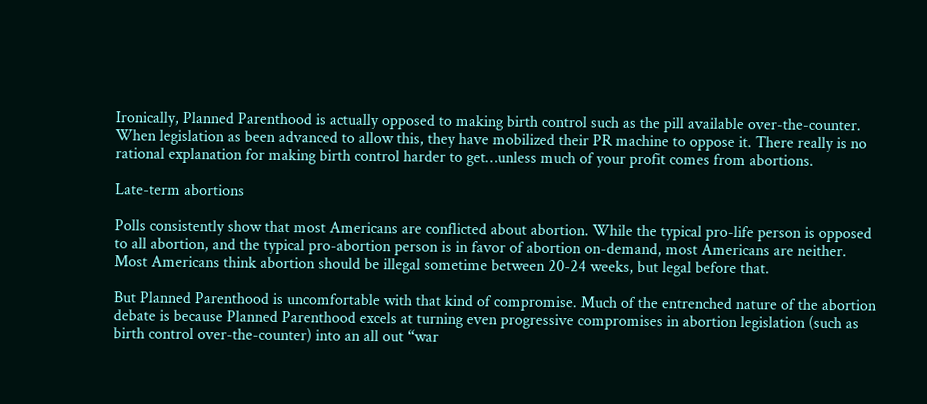Ironically, Planned Parenthood is actually opposed to making birth control such as the pill available over-the-counter. When legislation as been advanced to allow this, they have mobilized their PR machine to oppose it. There really is no rational explanation for making birth control harder to get…unless much of your profit comes from abortions.

Late-term abortions

Polls consistently show that most Americans are conflicted about abortion. While the typical pro-life person is opposed to all abortion, and the typical pro-abortion person is in favor of abortion on-demand, most Americans are neither. Most Americans think abortion should be illegal sometime between 20-24 weeks, but legal before that.

But Planned Parenthood is uncomfortable with that kind of compromise. Much of the entrenched nature of the abortion debate is because Planned Parenthood excels at turning even progressive compromises in abortion legislation (such as birth control over-the-counter) into an all out “war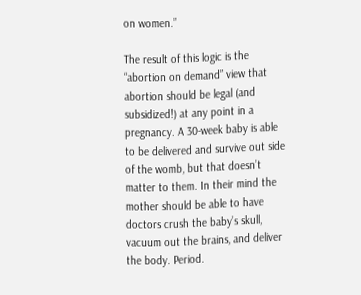on women.”

The result of this logic is the “abortion on demand” view that abortion should be legal (and subsidized!) at any point in a pregnancy. A 30-week baby is able to be delivered and survive out side of the womb, but that doesn’t matter to them. In their mind the mother should be able to have doctors crush the baby’s skull, vacuum out the brains, and deliver the body. Period.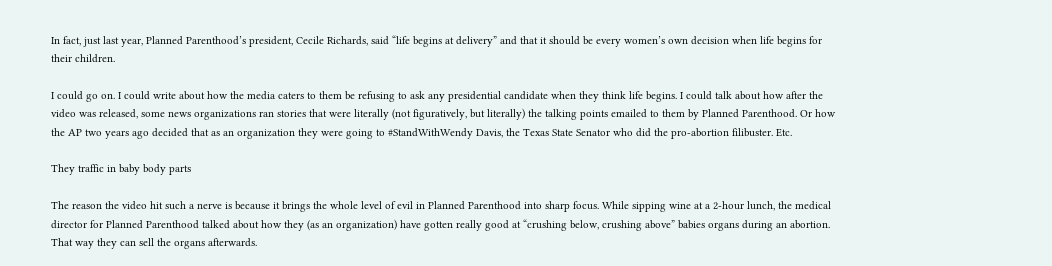In fact, just last year, Planned Parenthood’s president, Cecile Richards, said “life begins at delivery” and that it should be every women’s own decision when life begins for their children.

I could go on. I could write about how the media caters to them be refusing to ask any presidential candidate when they think life begins. I could talk about how after the video was released, some news organizations ran stories that were literally (not figuratively, but literally) the talking points emailed to them by Planned Parenthood. Or how the AP two years ago decided that as an organization they were going to #StandWithWendy Davis, the Texas State Senator who did the pro-abortion filibuster. Etc.

They traffic in baby body parts

The reason the video hit such a nerve is because it brings the whole level of evil in Planned Parenthood into sharp focus. While sipping wine at a 2-hour lunch, the medical director for Planned Parenthood talked about how they (as an organization) have gotten really good at “crushing below, crushing above” babies organs during an abortion. That way they can sell the organs afterwards.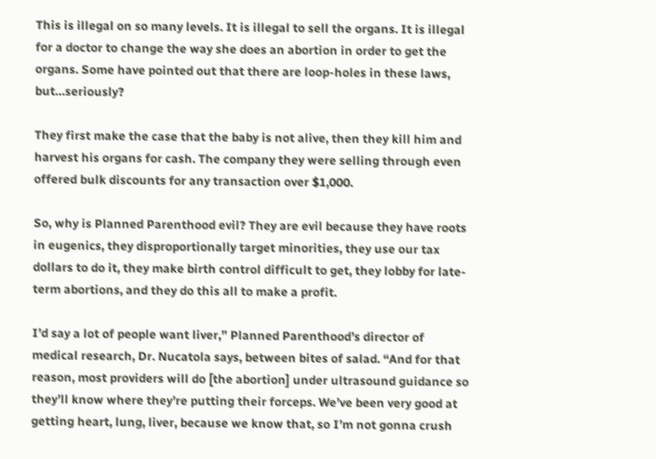This is illegal on so many levels. It is illegal to sell the organs. It is illegal for a doctor to change the way she does an abortion in order to get the organs. Some have pointed out that there are loop-holes in these laws, but…seriously?

They first make the case that the baby is not alive, then they kill him and harvest his organs for cash. The company they were selling through even offered bulk discounts for any transaction over $1,000.

So, why is Planned Parenthood evil? They are evil because they have roots in eugenics, they disproportionally target minorities, they use our tax dollars to do it, they make birth control difficult to get, they lobby for late-term abortions, and they do this all to make a profit.

I’d say a lot of people want liver,” Planned Parenthood’s director of medical research, Dr. Nucatola says, between bites of salad. “And for that reason, most providers will do [the abortion] under ultrasound guidance so they’ll know where they’re putting their forceps. We’ve been very good at getting heart, lung, liver, because we know that, so I’m not gonna crush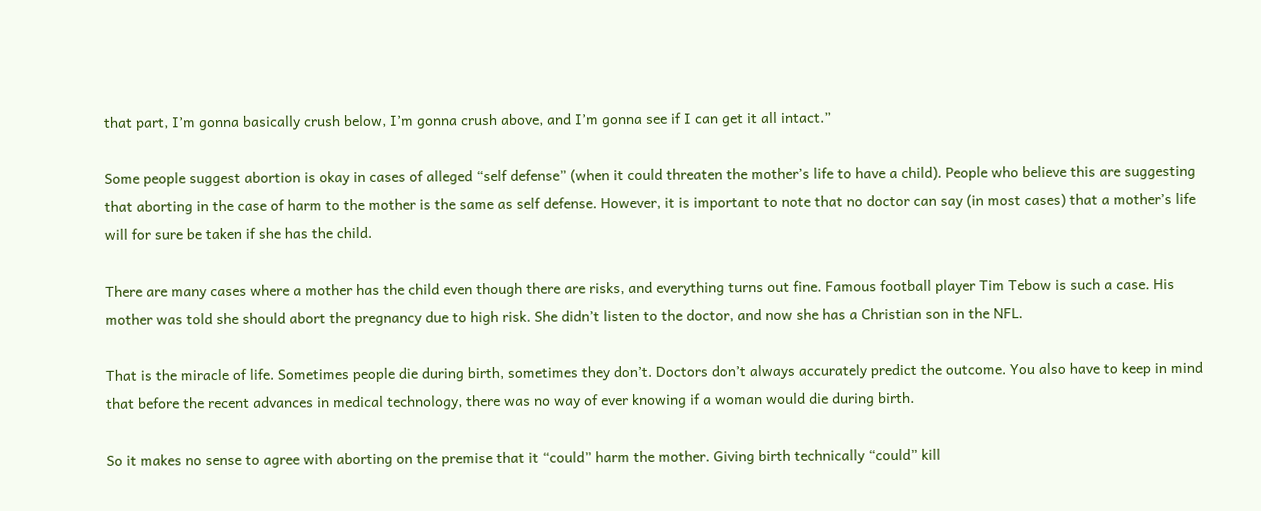that part, I’m gonna basically crush below, I’m gonna crush above, and I’m gonna see if I can get it all intact.”

Some people suggest abortion is okay in cases of alleged “self defense” (when it could threaten the mother’s life to have a child). People who believe this are suggesting that aborting in the case of harm to the mother is the same as self defense. However, it is important to note that no doctor can say (in most cases) that a mother’s life will for sure be taken if she has the child.

There are many cases where a mother has the child even though there are risks, and everything turns out fine. Famous football player Tim Tebow is such a case. His mother was told she should abort the pregnancy due to high risk. She didn’t listen to the doctor, and now she has a Christian son in the NFL.

That is the miracle of life. Sometimes people die during birth, sometimes they don’t. Doctors don’t always accurately predict the outcome. You also have to keep in mind that before the recent advances in medical technology, there was no way of ever knowing if a woman would die during birth.

So it makes no sense to agree with aborting on the premise that it “could” harm the mother. Giving birth technically “could” kill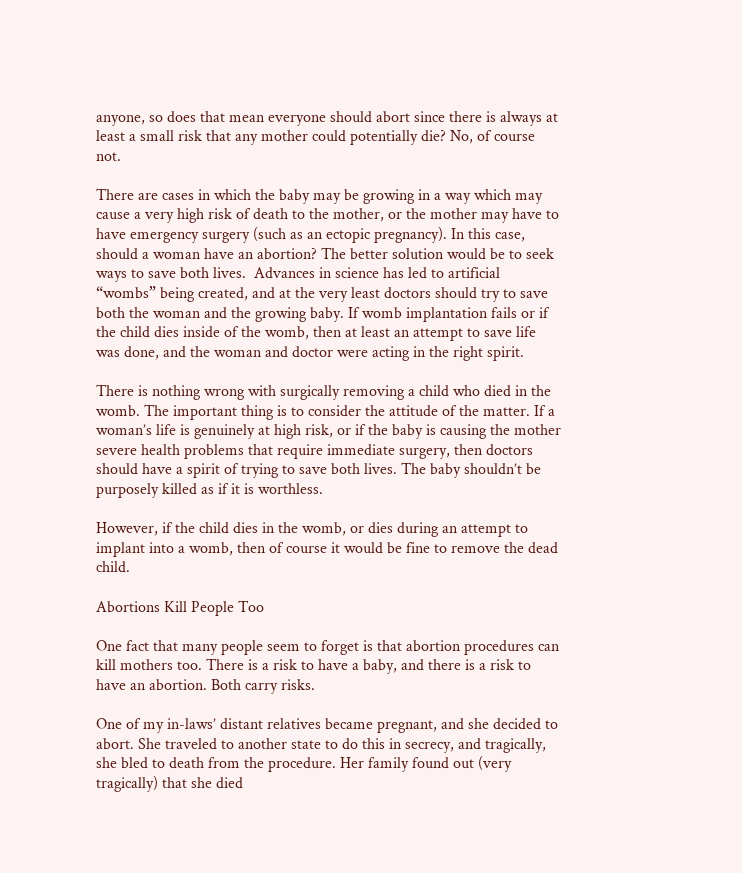anyone, so does that mean everyone should abort since there is always at least a small risk that any mother could potentially die? No, of course not.

There are cases in which the baby may be growing in a way which may cause a very high risk of death to the mother, or the mother may have to have emergency surgery (such as an ectopic pregnancy). In this case, should a woman have an abortion? The better solution would be to seek ways to save both lives.  Advances in science has led to artificial “wombs” being created, and at the very least doctors should try to save both the woman and the growing baby. If womb implantation fails or if the child dies inside of the womb, then at least an attempt to save life was done, and the woman and doctor were acting in the right spirit.

There is nothing wrong with surgically removing a child who died in the womb. The important thing is to consider the attitude of the matter. If a woman’s life is genuinely at high risk, or if the baby is causing the mother severe health problems that require immediate surgery, then doctors should have a spirit of trying to save both lives. The baby shouldn’t be purposely killed as if it is worthless.

However, if the child dies in the womb, or dies during an attempt to implant into a womb, then of course it would be fine to remove the dead child.

Abortions Kill People Too

One fact that many people seem to forget is that abortion procedures can kill mothers too. There is a risk to have a baby, and there is a risk to have an abortion. Both carry risks.

One of my in-laws’ distant relatives became pregnant, and she decided to abort. She traveled to another state to do this in secrecy, and tragically, she bled to death from the procedure. Her family found out (very tragically) that she died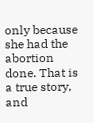only because she had the abortion done. That is a true story, and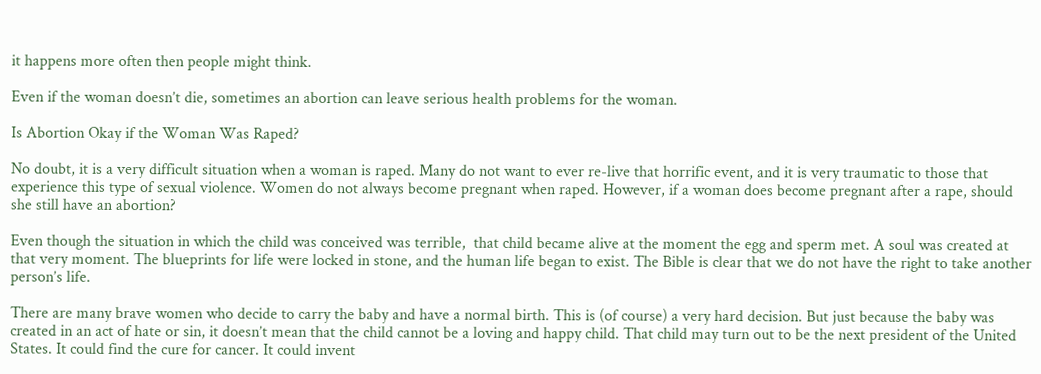it happens more often then people might think.

Even if the woman doesn’t die, sometimes an abortion can leave serious health problems for the woman.

Is Abortion Okay if the Woman Was Raped?

No doubt, it is a very difficult situation when a woman is raped. Many do not want to ever re-live that horrific event, and it is very traumatic to those that experience this type of sexual violence. Women do not always become pregnant when raped. However, if a woman does become pregnant after a rape, should she still have an abortion?

Even though the situation in which the child was conceived was terrible,  that child became alive at the moment the egg and sperm met. A soul was created at that very moment. The blueprints for life were locked in stone, and the human life began to exist. The Bible is clear that we do not have the right to take another person’s life.

There are many brave women who decide to carry the baby and have a normal birth. This is (of course) a very hard decision. But just because the baby was created in an act of hate or sin, it doesn’t mean that the child cannot be a loving and happy child. That child may turn out to be the next president of the United States. It could find the cure for cancer. It could invent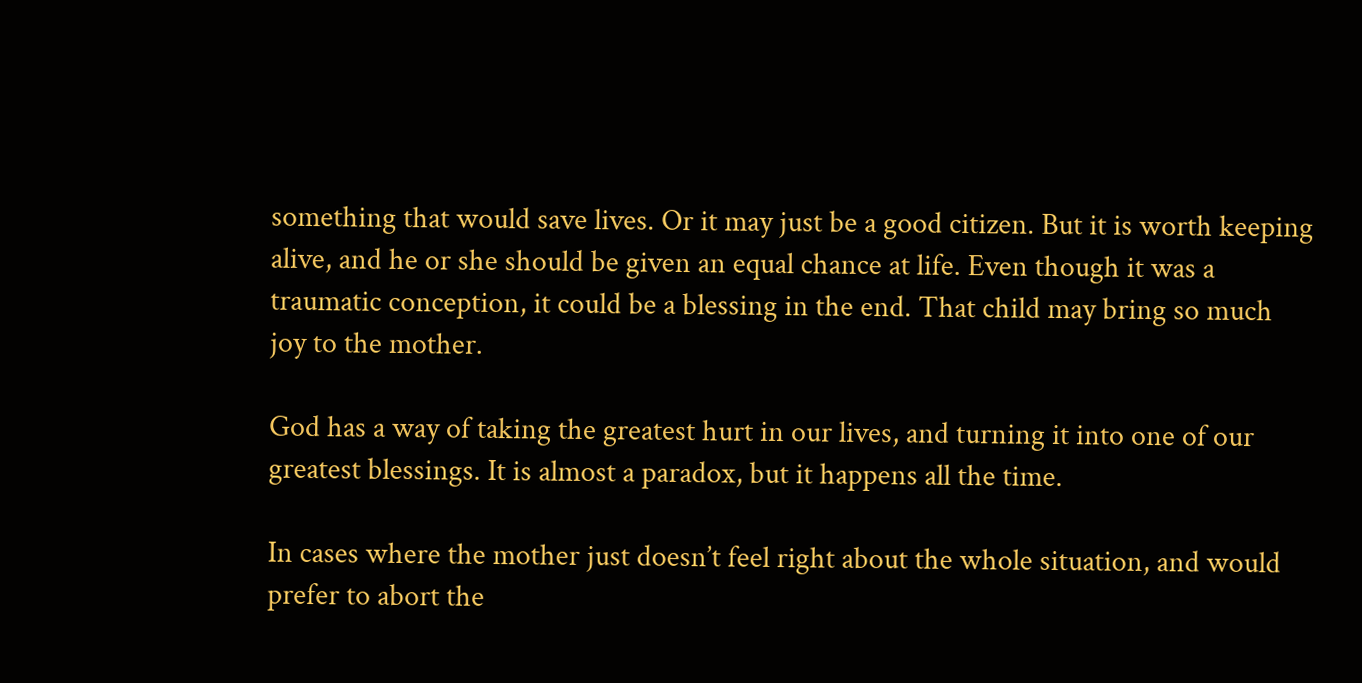something that would save lives. Or it may just be a good citizen. But it is worth keeping alive, and he or she should be given an equal chance at life. Even though it was a traumatic conception, it could be a blessing in the end. That child may bring so much joy to the mother.

God has a way of taking the greatest hurt in our lives, and turning it into one of our greatest blessings. It is almost a paradox, but it happens all the time.

In cases where the mother just doesn’t feel right about the whole situation, and would prefer to abort the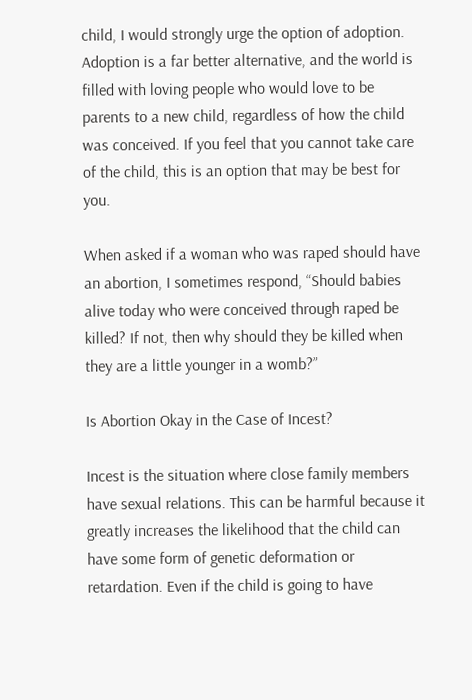child, I would strongly urge the option of adoption. Adoption is a far better alternative, and the world is filled with loving people who would love to be parents to a new child, regardless of how the child was conceived. If you feel that you cannot take care of the child, this is an option that may be best for you.

When asked if a woman who was raped should have an abortion, I sometimes respond, “Should babies alive today who were conceived through raped be killed? If not, then why should they be killed when they are a little younger in a womb?”

Is Abortion Okay in the Case of Incest?

Incest is the situation where close family members have sexual relations. This can be harmful because it greatly increases the likelihood that the child can have some form of genetic deformation or retardation. Even if the child is going to have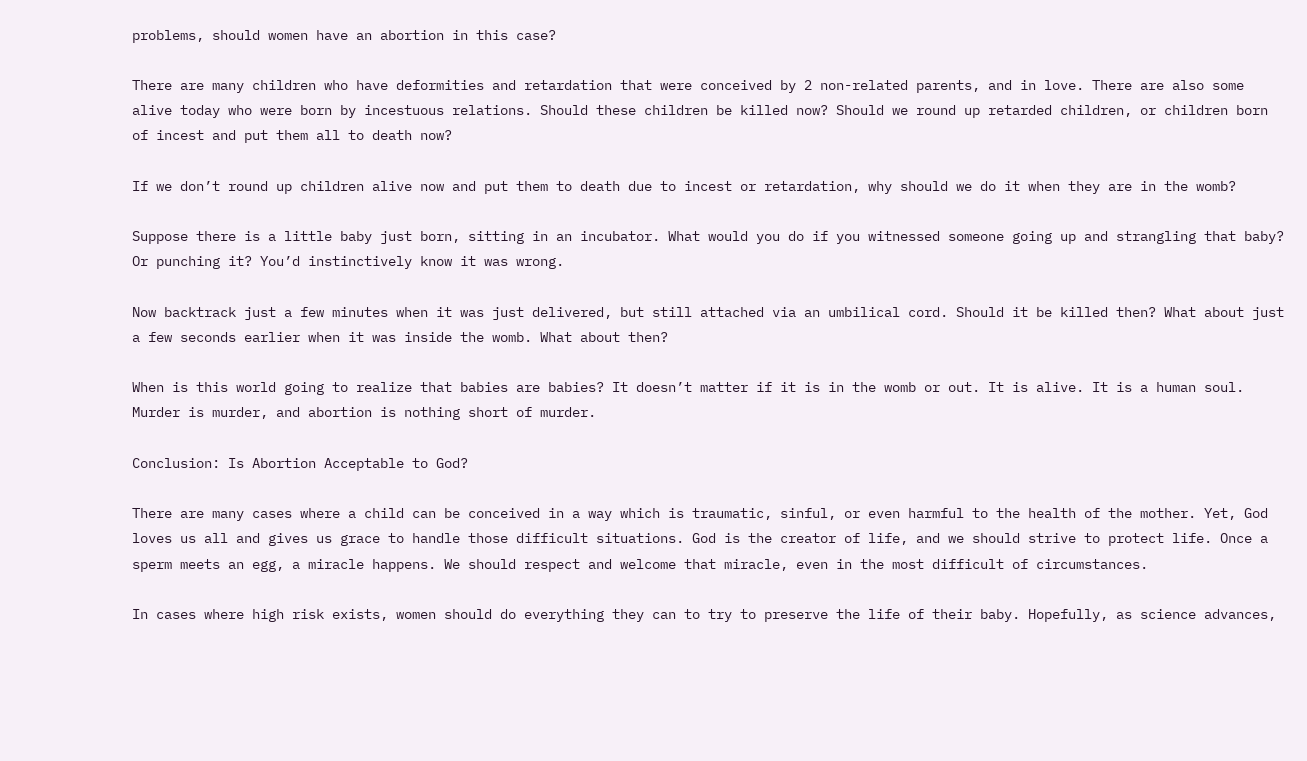problems, should women have an abortion in this case?

There are many children who have deformities and retardation that were conceived by 2 non-related parents, and in love. There are also some alive today who were born by incestuous relations. Should these children be killed now? Should we round up retarded children, or children born of incest and put them all to death now?

If we don’t round up children alive now and put them to death due to incest or retardation, why should we do it when they are in the womb?

Suppose there is a little baby just born, sitting in an incubator. What would you do if you witnessed someone going up and strangling that baby? Or punching it? You’d instinctively know it was wrong.

Now backtrack just a few minutes when it was just delivered, but still attached via an umbilical cord. Should it be killed then? What about just a few seconds earlier when it was inside the womb. What about then?

When is this world going to realize that babies are babies? It doesn’t matter if it is in the womb or out. It is alive. It is a human soul.  Murder is murder, and abortion is nothing short of murder.

Conclusion: Is Abortion Acceptable to God?

There are many cases where a child can be conceived in a way which is traumatic, sinful, or even harmful to the health of the mother. Yet, God loves us all and gives us grace to handle those difficult situations. God is the creator of life, and we should strive to protect life. Once a sperm meets an egg, a miracle happens. We should respect and welcome that miracle, even in the most difficult of circumstances.

In cases where high risk exists, women should do everything they can to try to preserve the life of their baby. Hopefully, as science advances,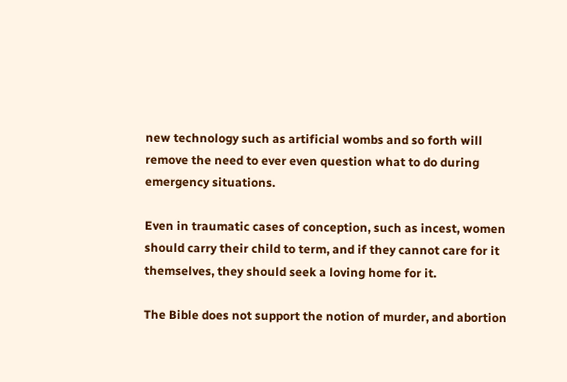new technology such as artificial wombs and so forth will remove the need to ever even question what to do during emergency situations.

Even in traumatic cases of conception, such as incest, women should carry their child to term, and if they cannot care for it themselves, they should seek a loving home for it.

The Bible does not support the notion of murder, and abortion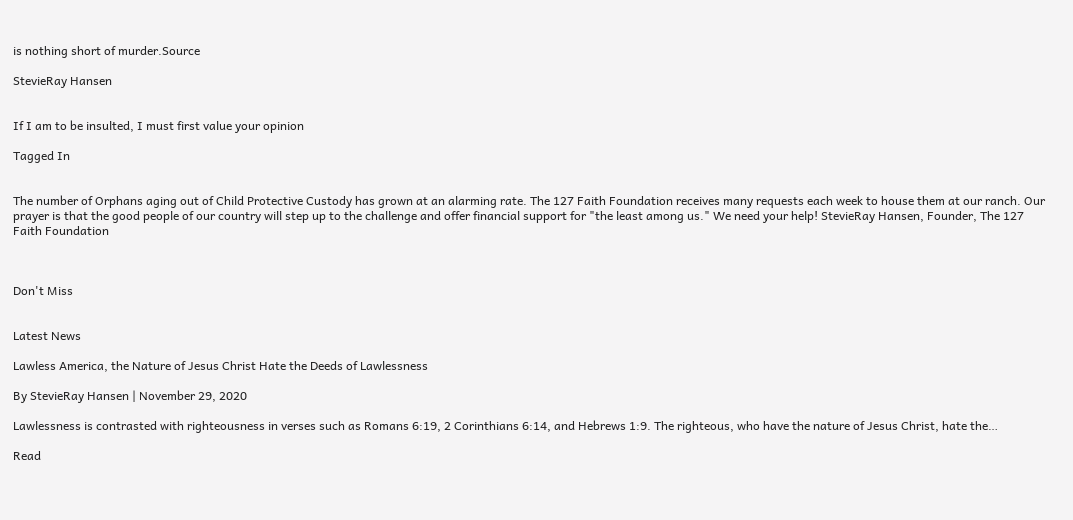is nothing short of murder.Source

StevieRay Hansen


If I am to be insulted, I must first value your opinion

Tagged In


The number of Orphans aging out of Child Protective Custody has grown at an alarming rate. The 127 Faith Foundation receives many requests each week to house them at our ranch. Our prayer is that the good people of our country will step up to the challenge and offer financial support for "the least among us." We need your help! StevieRay Hansen, Founder, The 127 Faith Foundation



Don't Miss


Latest News

Lawless America, the Nature of Jesus Christ Hate the Deeds of Lawlessness

By StevieRay Hansen | November 29, 2020

Lawlessness is contrasted with righteousness in verses such as Romans 6:19, 2 Corinthians 6:14, and Hebrews 1:9. The righteous, who have the nature of Jesus Christ, hate the…

Read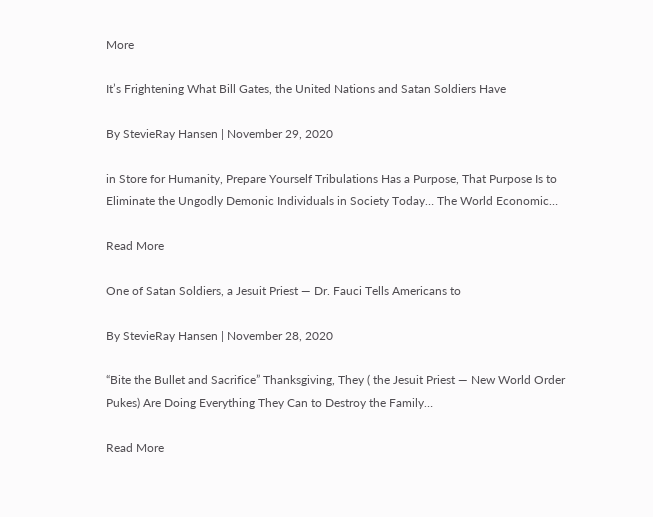More

It’s Frightening What Bill Gates, the United Nations and Satan Soldiers Have

By StevieRay Hansen | November 29, 2020

in Store for Humanity, Prepare Yourself Tribulations Has a Purpose, That Purpose Is to Eliminate the Ungodly Demonic Individuals in Society Today… The World Economic…

Read More

One of Satan Soldiers, a Jesuit Priest — Dr. Fauci Tells Americans to

By StevieRay Hansen | November 28, 2020

“Bite the Bullet and Sacrifice” Thanksgiving, They ( the Jesuit Priest — New World Order Pukes) Are Doing Everything They Can to Destroy the Family…

Read More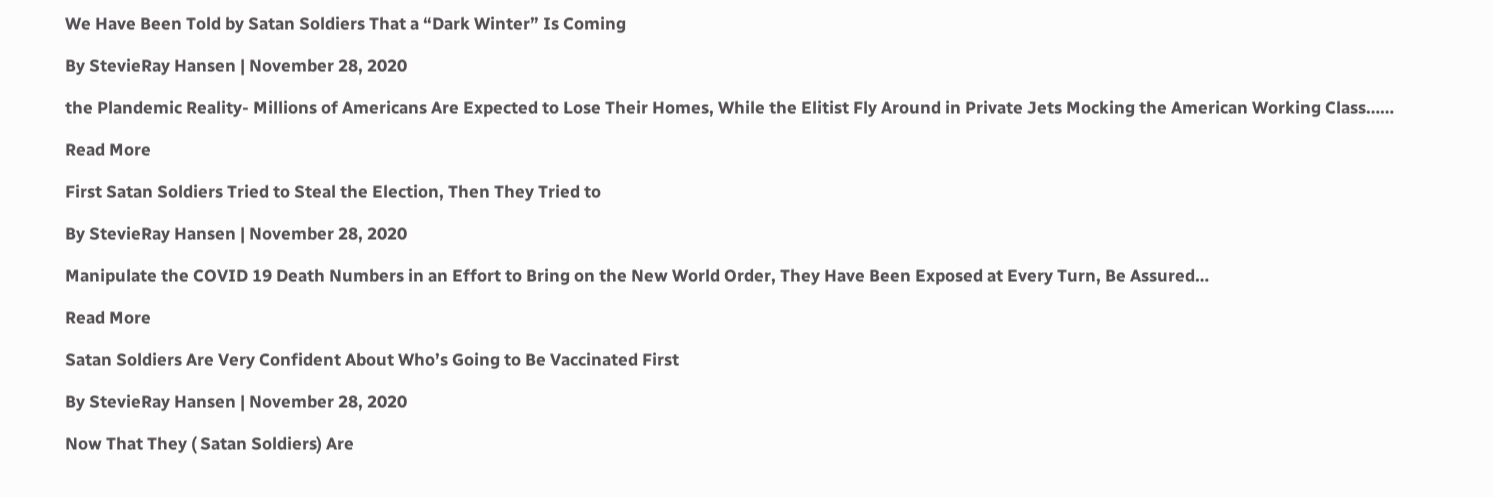We Have Been Told by Satan Soldiers That a “Dark Winter” Is Coming

By StevieRay Hansen | November 28, 2020

the Plandemic Reality- Millions of Americans Are Expected to Lose Their Homes, While the Elitist Fly Around in Private Jets Mocking the American Working Class……

Read More

First Satan Soldiers Tried to Steal the Election, Then They Tried to

By StevieRay Hansen | November 28, 2020

Manipulate the COVID 19 Death Numbers in an Effort to Bring on the New World Order, They Have Been Exposed at Every Turn, Be Assured…

Read More

Satan Soldiers Are Very Confident About Who’s Going to Be Vaccinated First

By StevieRay Hansen | November 28, 2020

Now That They ( Satan Soldiers) Are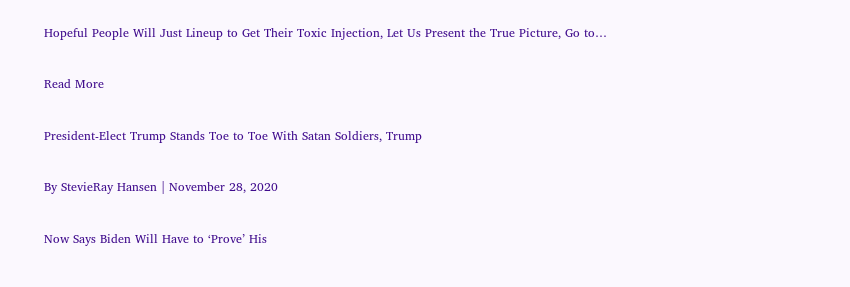Hopeful People Will Just Lineup to Get Their Toxic Injection, Let Us Present the True Picture, Go to…

Read More

President-Elect Trump Stands Toe to Toe With Satan Soldiers, Trump

By StevieRay Hansen | November 28, 2020

Now Says Biden Will Have to ‘Prove’ His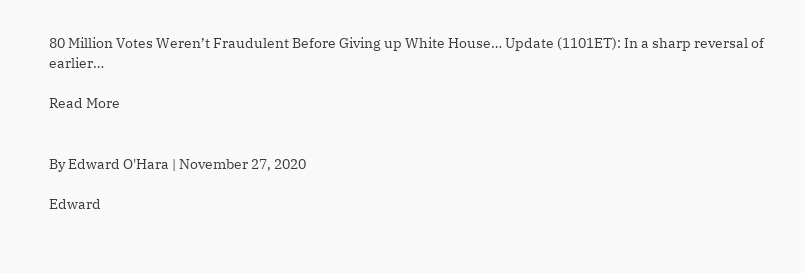80 Million Votes Weren’t Fraudulent Before Giving up White House… Update (1101ET): In a sharp reversal of earlier…

Read More


By Edward O'Hara | November 27, 2020

Edward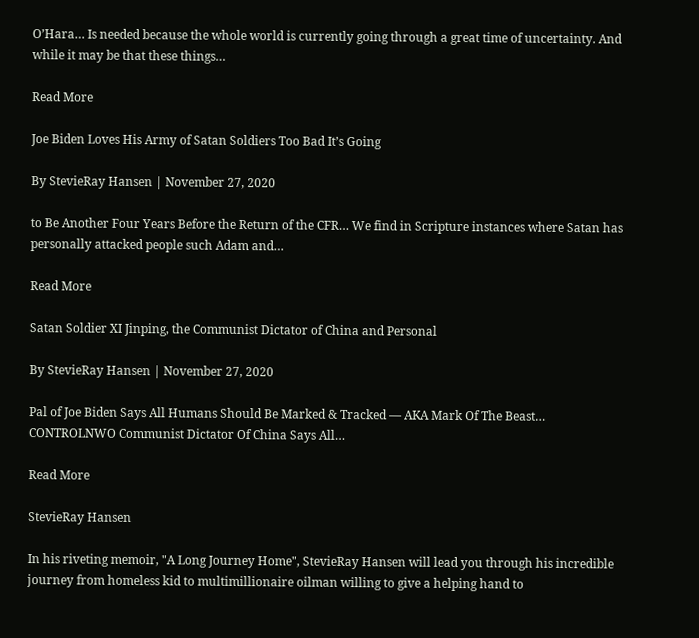O’Hara… Is needed because the whole world is currently going through a great time of uncertainty. And while it may be that these things…

Read More

Joe Biden Loves His Army of Satan Soldiers Too Bad It’s Going

By StevieRay Hansen | November 27, 2020

to Be Another Four Years Before the Return of the CFR… We find in Scripture instances where Satan has personally attacked people such Adam and…

Read More

Satan Soldier XI Jinping, the Communist Dictator of China and Personal

By StevieRay Hansen | November 27, 2020

Pal of Joe Biden Says All Humans Should Be Marked & Tracked — AKA Mark Of The Beast… CONTROLNWO Communist Dictator Of China Says All…

Read More

StevieRay Hansen

In his riveting memoir, "A Long Journey Home", StevieRay Hansen will lead you through his incredible journey from homeless kid to multimillionaire oilman willing to give a helping hand to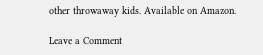other throwaway kids. Available on Amazon.

Leave a Comment